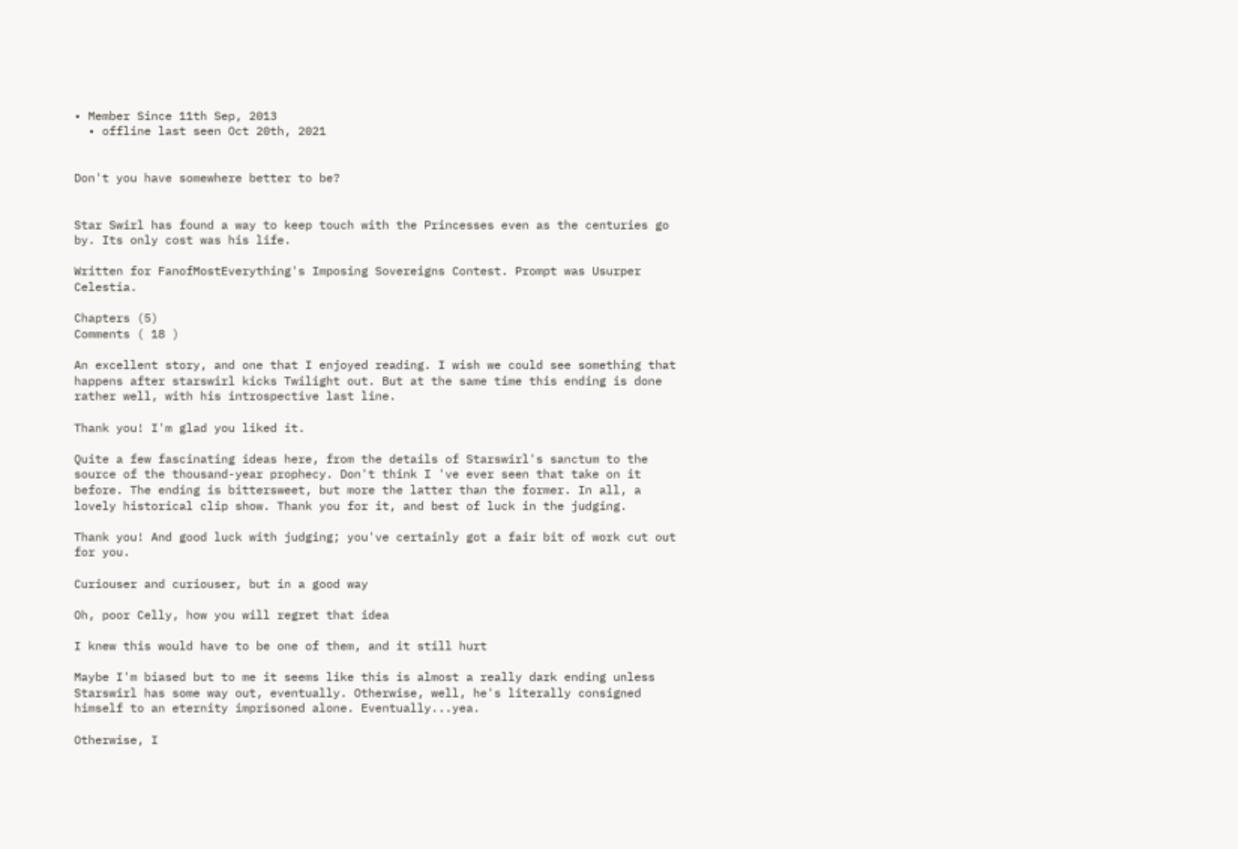• Member Since 11th Sep, 2013
  • offline last seen Oct 20th, 2021


Don't you have somewhere better to be?


Star Swirl has found a way to keep touch with the Princesses even as the centuries go by. Its only cost was his life.

Written for FanofMostEverything's Imposing Sovereigns Contest. Prompt was Usurper Celestia.

Chapters (5)
Comments ( 18 )

An excellent story, and one that I enjoyed reading. I wish we could see something that happens after starswirl kicks Twilight out. But at the same time this ending is done rather well, with his introspective last line.

Thank you! I'm glad you liked it.

Quite a few fascinating ideas here, from the details of Starswirl's sanctum to the source of the thousand-year prophecy. Don't think I 've ever seen that take on it before. The ending is bittersweet, but more the latter than the former. In all, a lovely historical clip show. Thank you for it, and best of luck in the judging.

Thank you! And good luck with judging; you've certainly got a fair bit of work cut out for you.

Curiouser and curiouser, but in a good way

Oh, poor Celly, how you will regret that idea

I knew this would have to be one of them, and it still hurt

Maybe I'm biased but to me it seems like this is almost a really dark ending unless Starswirl has some way out, eventually. Otherwise, well, he's literally consigned himself to an eternity imprisoned alone. Eventually...yea.

Otherwise, I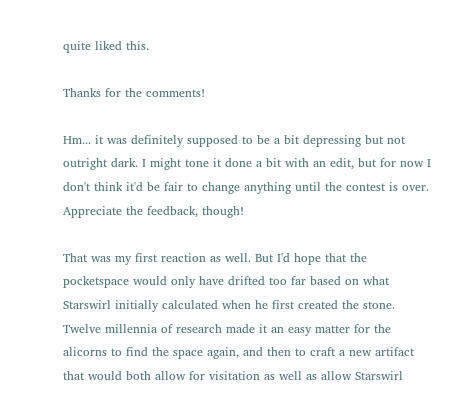quite liked this.

Thanks for the comments!

Hm... it was definitely supposed to be a bit depressing but not outright dark. I might tone it done a bit with an edit, but for now I don't think it'd be fair to change anything until the contest is over. Appreciate the feedback, though!

That was my first reaction as well. But I'd hope that the pocketspace would only have drifted too far based on what Starswirl initially calculated when he first created the stone. Twelve millennia of research made it an easy matter for the alicorns to find the space again, and then to craft a new artifact that would both allow for visitation as well as allow Starswirl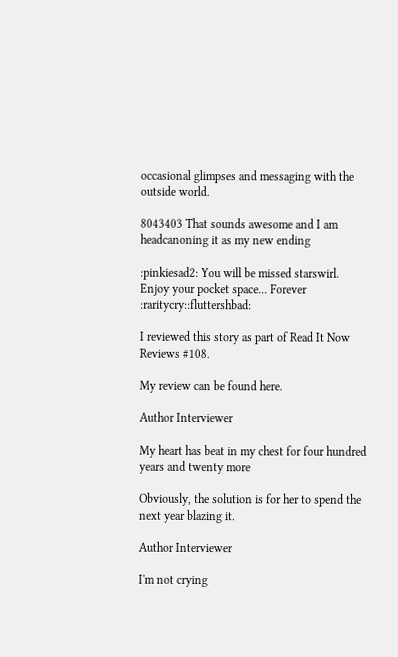occasional glimpses and messaging with the outside world.

8043403 That sounds awesome and I am headcanoning it as my new ending

:pinkiesad2: You will be missed starswirl. Enjoy your pocket space... Forever :raritycry::fluttershbad:

I reviewed this story as part of Read It Now Reviews #108.

My review can be found here.

Author Interviewer

My heart has beat in my chest for four hundred years and twenty more

Obviously, the solution is for her to spend the next year blazing it.

Author Interviewer

I'm not crying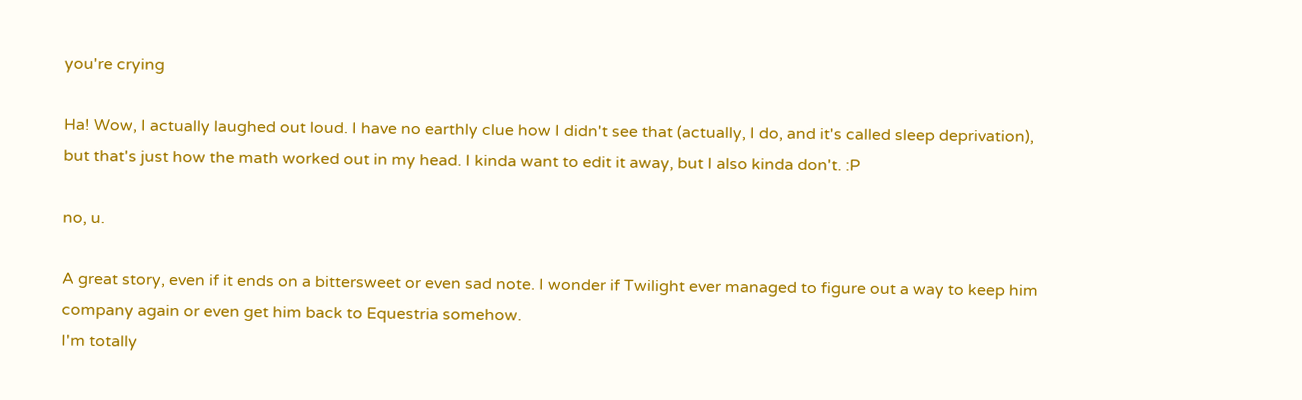you're crying

Ha! Wow, I actually laughed out loud. I have no earthly clue how I didn't see that (actually, I do, and it's called sleep deprivation), but that's just how the math worked out in my head. I kinda want to edit it away, but I also kinda don't. :P

no, u.

A great story, even if it ends on a bittersweet or even sad note. I wonder if Twilight ever managed to figure out a way to keep him company again or even get him back to Equestria somehow.
I'm totally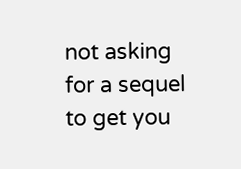not asking for a sequel to get you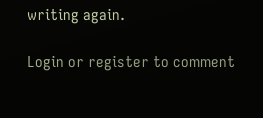writing again.

Login or register to comment